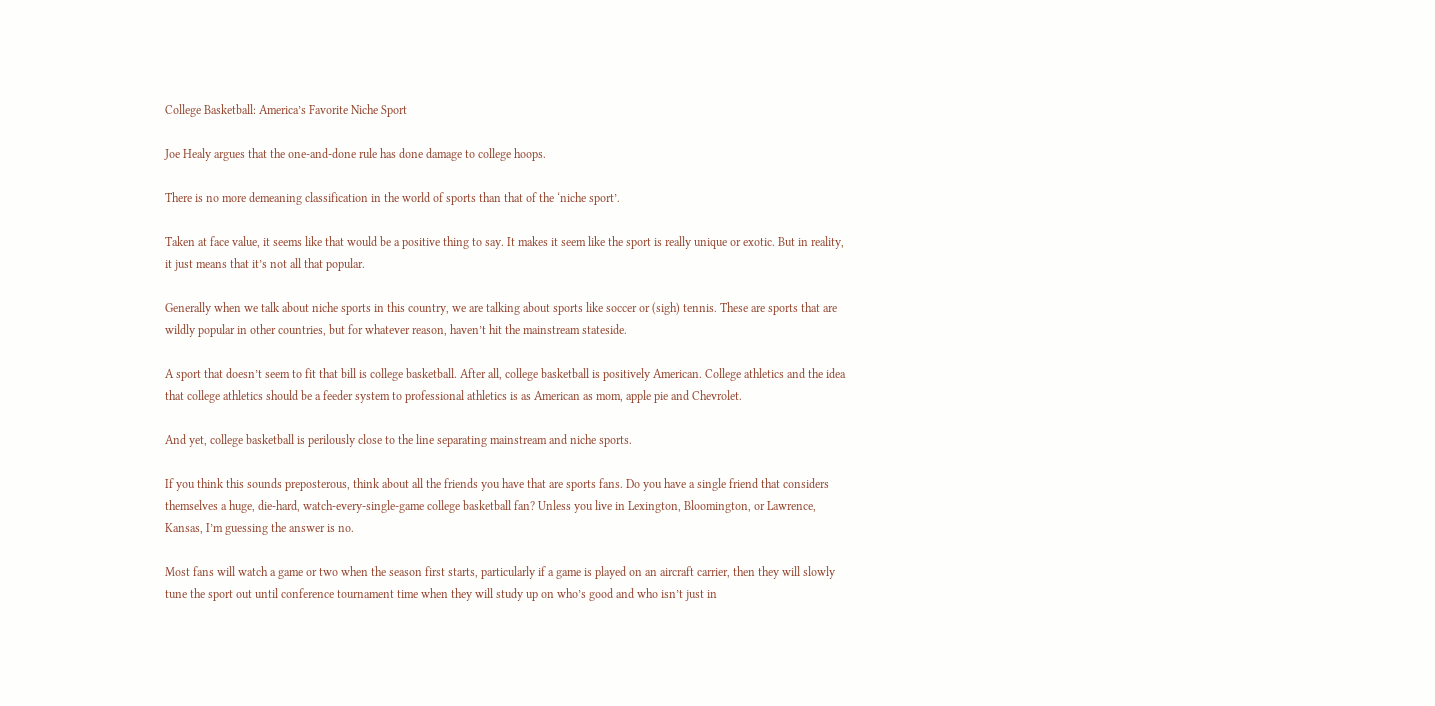College Basketball: America’s Favorite Niche Sport

Joe Healy argues that the one-and-done rule has done damage to college hoops.

There is no more demeaning classification in the world of sports than that of the ‘niche sport’.

Taken at face value, it seems like that would be a positive thing to say. It makes it seem like the sport is really unique or exotic. But in reality, it just means that it’s not all that popular.

Generally when we talk about niche sports in this country, we are talking about sports like soccer or (sigh) tennis. These are sports that are wildly popular in other countries, but for whatever reason, haven’t hit the mainstream stateside.

A sport that doesn’t seem to fit that bill is college basketball. After all, college basketball is positively American. College athletics and the idea that college athletics should be a feeder system to professional athletics is as American as mom, apple pie and Chevrolet.

And yet, college basketball is perilously close to the line separating mainstream and niche sports.

If you think this sounds preposterous, think about all the friends you have that are sports fans. Do you have a single friend that considers themselves a huge, die-hard, watch-every-single-game college basketball fan? Unless you live in Lexington, Bloomington, or Lawrence, Kansas, I’m guessing the answer is no.

Most fans will watch a game or two when the season first starts, particularly if a game is played on an aircraft carrier, then they will slowly tune the sport out until conference tournament time when they will study up on who’s good and who isn’t just in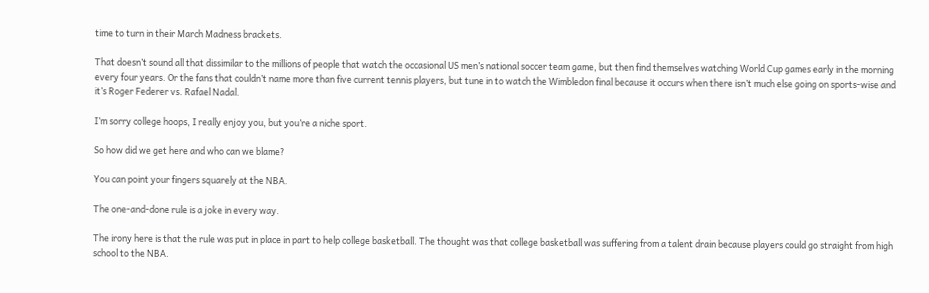time to turn in their March Madness brackets.

That doesn’t sound all that dissimilar to the millions of people that watch the occasional US men’s national soccer team game, but then find themselves watching World Cup games early in the morning every four years. Or the fans that couldn’t name more than five current tennis players, but tune in to watch the Wimbledon final because it occurs when there isn’t much else going on sports-wise and it’s Roger Federer vs. Rafael Nadal.

I’m sorry college hoops, I really enjoy you, but you’re a niche sport.

So how did we get here and who can we blame?

You can point your fingers squarely at the NBA.

The one-and-done rule is a joke in every way.

The irony here is that the rule was put in place in part to help college basketball. The thought was that college basketball was suffering from a talent drain because players could go straight from high school to the NBA.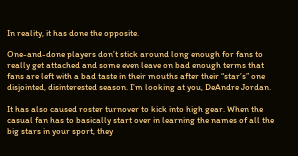In reality, it has done the opposite.

One-and-done players don’t stick around long enough for fans to really get attached and some even leave on bad enough terms that fans are left with a bad taste in their mouths after their “star’s” one disjointed, disinterested season. I’m looking at you, DeAndre Jordan.

It has also caused roster turnover to kick into high gear. When the casual fan has to basically start over in learning the names of all the big stars in your sport, they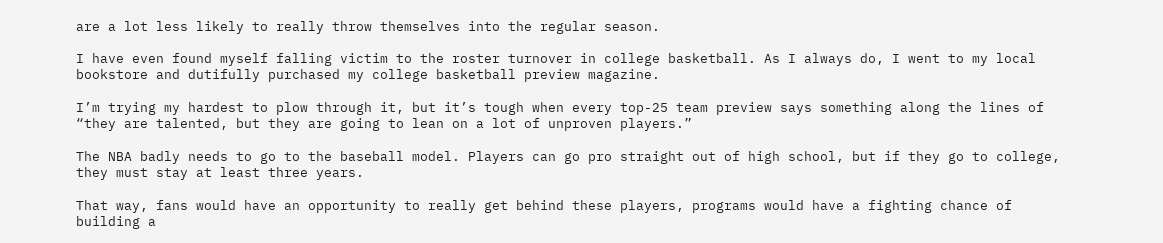are a lot less likely to really throw themselves into the regular season.

I have even found myself falling victim to the roster turnover in college basketball. As I always do, I went to my local bookstore and dutifully purchased my college basketball preview magazine.

I’m trying my hardest to plow through it, but it’s tough when every top-25 team preview says something along the lines of “they are talented, but they are going to lean on a lot of unproven players.”

The NBA badly needs to go to the baseball model. Players can go pro straight out of high school, but if they go to college, they must stay at least three years.

That way, fans would have an opportunity to really get behind these players, programs would have a fighting chance of building a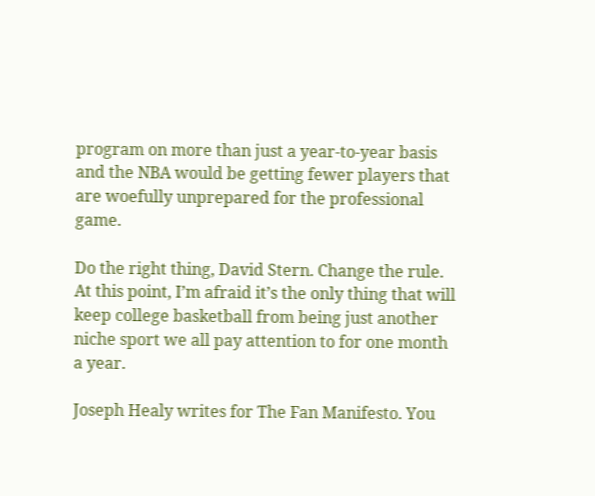program on more than just a year-to-year basis and the NBA would be getting fewer players that are woefully unprepared for the professional game.

Do the right thing, David Stern. Change the rule. At this point, I’m afraid it’s the only thing that will keep college basketball from being just another niche sport we all pay attention to for one month a year.

Joseph Healy writes for The Fan Manifesto. You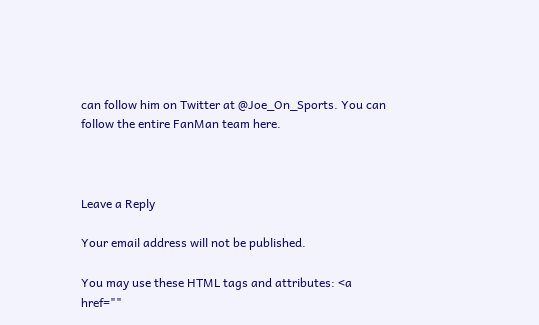can follow him on Twitter at @Joe_On_Sports. You can follow the entire FanMan team here.



Leave a Reply

Your email address will not be published.

You may use these HTML tags and attributes: <a href=""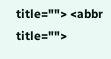title=""> <abbr title="">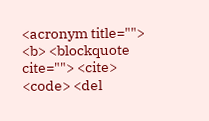<acronym title=""> <b> <blockquote cite=""> <cite> <code> <del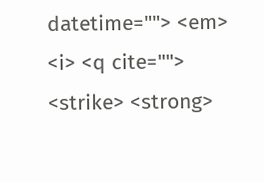datetime=""> <em> <i> <q cite=""> <strike> <strong>